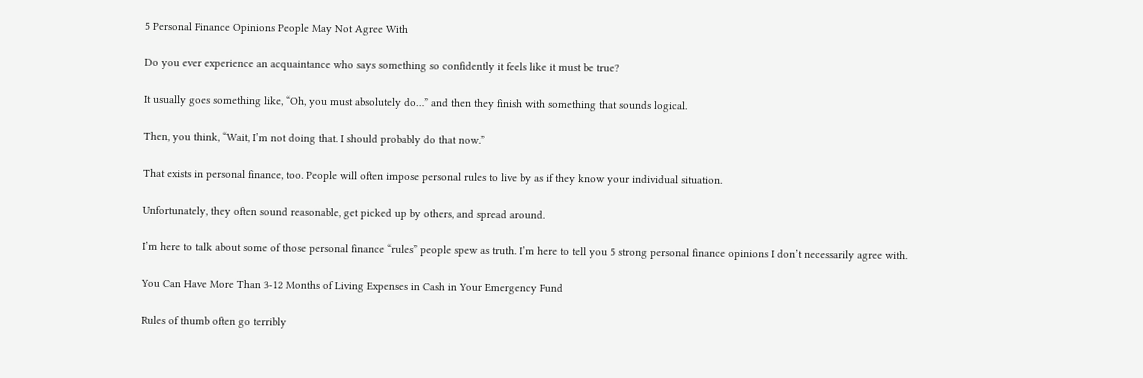5 Personal Finance Opinions People May Not Agree With

Do you ever experience an acquaintance who says something so confidently it feels like it must be true?

It usually goes something like, “Oh, you must absolutely do…” and then they finish with something that sounds logical.

Then, you think, “Wait, I’m not doing that. I should probably do that now.”

That exists in personal finance, too. People will often impose personal rules to live by as if they know your individual situation.

Unfortunately, they often sound reasonable, get picked up by others, and spread around.

I’m here to talk about some of those personal finance “rules” people spew as truth. I’m here to tell you 5 strong personal finance opinions I don’t necessarily agree with.

You Can Have More Than 3-12 Months of Living Expenses in Cash in Your Emergency Fund

Rules of thumb often go terribly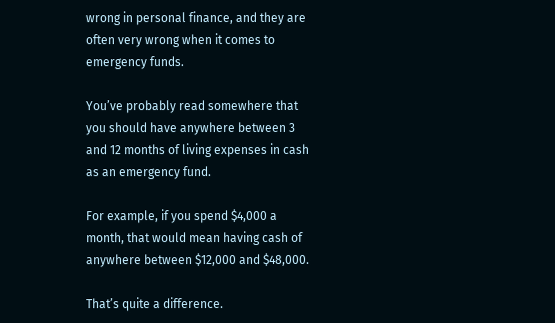wrong in personal finance, and they are often very wrong when it comes to emergency funds.

You’ve probably read somewhere that you should have anywhere between 3 and 12 months of living expenses in cash as an emergency fund.

For example, if you spend $4,000 a month, that would mean having cash of anywhere between $12,000 and $48,000.

That’s quite a difference.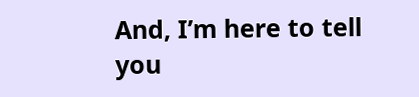And, I’m here to tell you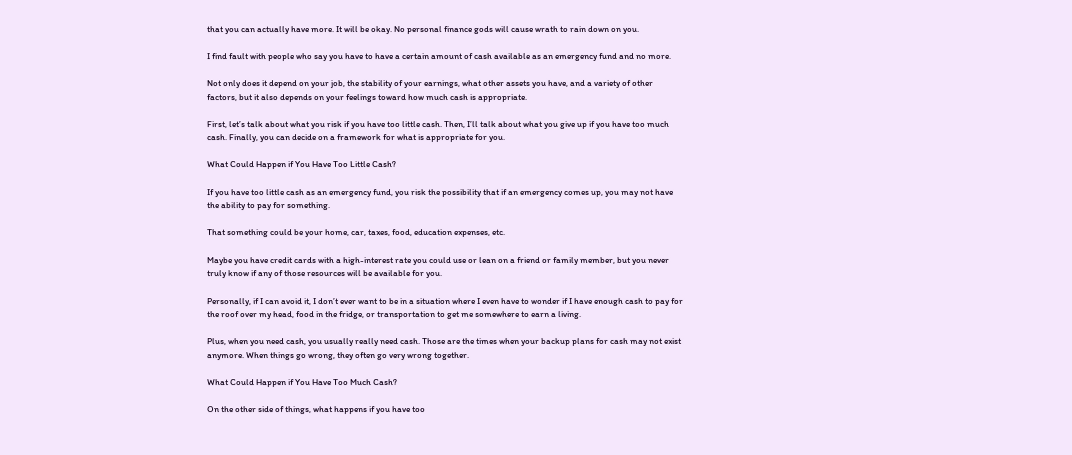that you can actually have more. It will be okay. No personal finance gods will cause wrath to rain down on you.

I find fault with people who say you have to have a certain amount of cash available as an emergency fund and no more.

Not only does it depend on your job, the stability of your earnings, what other assets you have, and a variety of other factors, but it also depends on your feelings toward how much cash is appropriate.

First, let’s talk about what you risk if you have too little cash. Then, I’ll talk about what you give up if you have too much cash. Finally, you can decide on a framework for what is appropriate for you.

What Could Happen if You Have Too Little Cash?

If you have too little cash as an emergency fund, you risk the possibility that if an emergency comes up, you may not have the ability to pay for something.

That something could be your home, car, taxes, food, education expenses, etc.

Maybe you have credit cards with a high-interest rate you could use or lean on a friend or family member, but you never truly know if any of those resources will be available for you.

Personally, if I can avoid it, I don’t ever want to be in a situation where I even have to wonder if I have enough cash to pay for the roof over my head, food in the fridge, or transportation to get me somewhere to earn a living.

Plus, when you need cash, you usually really need cash. Those are the times when your backup plans for cash may not exist anymore. When things go wrong, they often go very wrong together.

What Could Happen if You Have Too Much Cash?

On the other side of things, what happens if you have too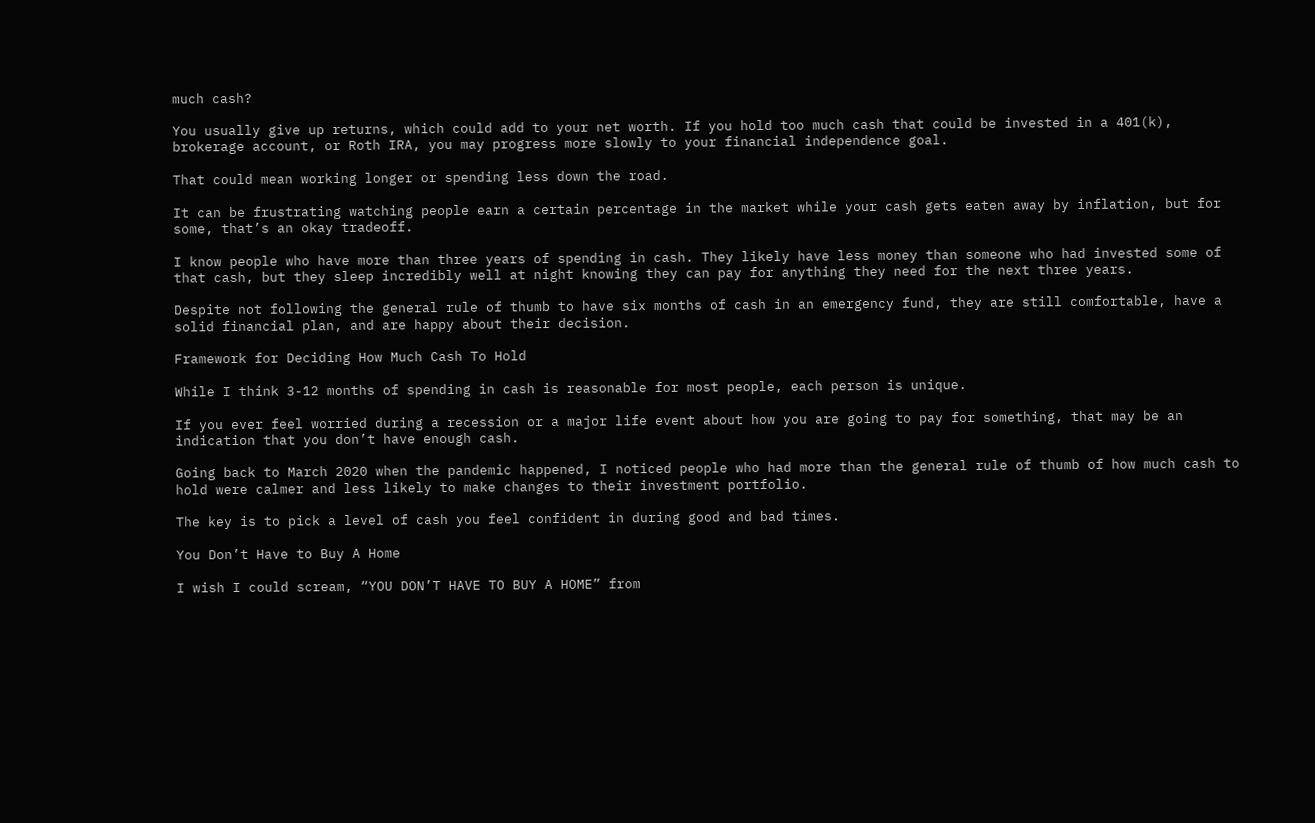much cash?

You usually give up returns, which could add to your net worth. If you hold too much cash that could be invested in a 401(k), brokerage account, or Roth IRA, you may progress more slowly to your financial independence goal.

That could mean working longer or spending less down the road.

It can be frustrating watching people earn a certain percentage in the market while your cash gets eaten away by inflation, but for some, that’s an okay tradeoff.

I know people who have more than three years of spending in cash. They likely have less money than someone who had invested some of that cash, but they sleep incredibly well at night knowing they can pay for anything they need for the next three years.

Despite not following the general rule of thumb to have six months of cash in an emergency fund, they are still comfortable, have a solid financial plan, and are happy about their decision.

Framework for Deciding How Much Cash To Hold

While I think 3-12 months of spending in cash is reasonable for most people, each person is unique.

If you ever feel worried during a recession or a major life event about how you are going to pay for something, that may be an indication that you don’t have enough cash.

Going back to March 2020 when the pandemic happened, I noticed people who had more than the general rule of thumb of how much cash to hold were calmer and less likely to make changes to their investment portfolio.

The key is to pick a level of cash you feel confident in during good and bad times.

You Don’t Have to Buy A Home

I wish I could scream, “YOU DON’T HAVE TO BUY A HOME” from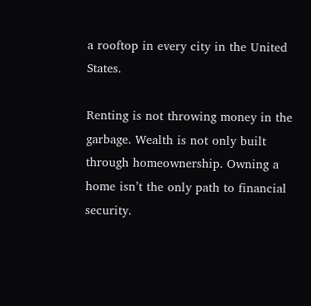a rooftop in every city in the United States.

Renting is not throwing money in the garbage. Wealth is not only built through homeownership. Owning a home isn’t the only path to financial security.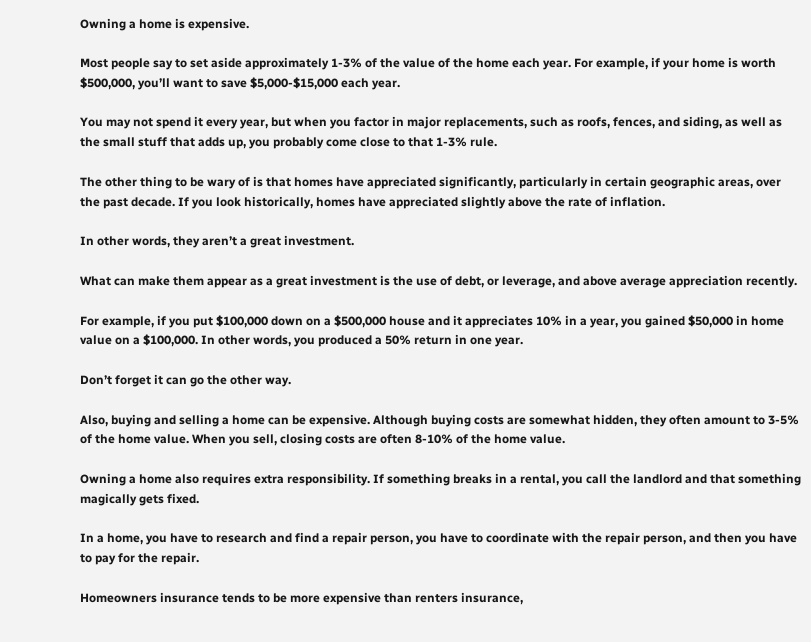Owning a home is expensive.

Most people say to set aside approximately 1-3% of the value of the home each year. For example, if your home is worth $500,000, you’ll want to save $5,000-$15,000 each year.

You may not spend it every year, but when you factor in major replacements, such as roofs, fences, and siding, as well as the small stuff that adds up, you probably come close to that 1-3% rule.

The other thing to be wary of is that homes have appreciated significantly, particularly in certain geographic areas, over the past decade. If you look historically, homes have appreciated slightly above the rate of inflation.

In other words, they aren’t a great investment.

What can make them appear as a great investment is the use of debt, or leverage, and above average appreciation recently.

For example, if you put $100,000 down on a $500,000 house and it appreciates 10% in a year, you gained $50,000 in home value on a $100,000. In other words, you produced a 50% return in one year.

Don’t forget it can go the other way.

Also, buying and selling a home can be expensive. Although buying costs are somewhat hidden, they often amount to 3-5% of the home value. When you sell, closing costs are often 8-10% of the home value.

Owning a home also requires extra responsibility. If something breaks in a rental, you call the landlord and that something magically gets fixed.

In a home, you have to research and find a repair person, you have to coordinate with the repair person, and then you have to pay for the repair.

Homeowners insurance tends to be more expensive than renters insurance,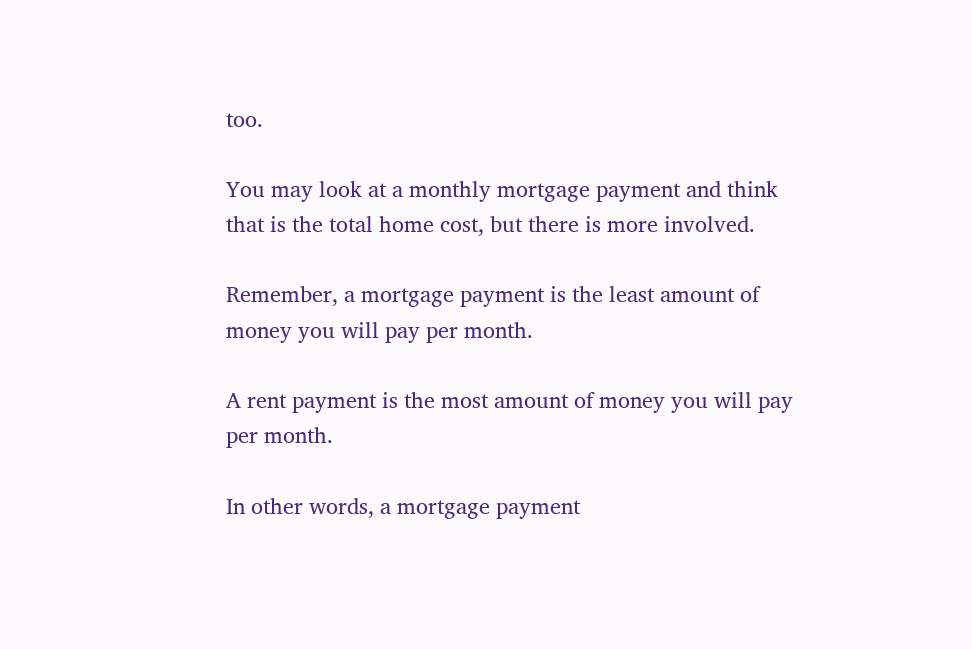too.

You may look at a monthly mortgage payment and think that is the total home cost, but there is more involved.

Remember, a mortgage payment is the least amount of money you will pay per month.

A rent payment is the most amount of money you will pay per month.

In other words, a mortgage payment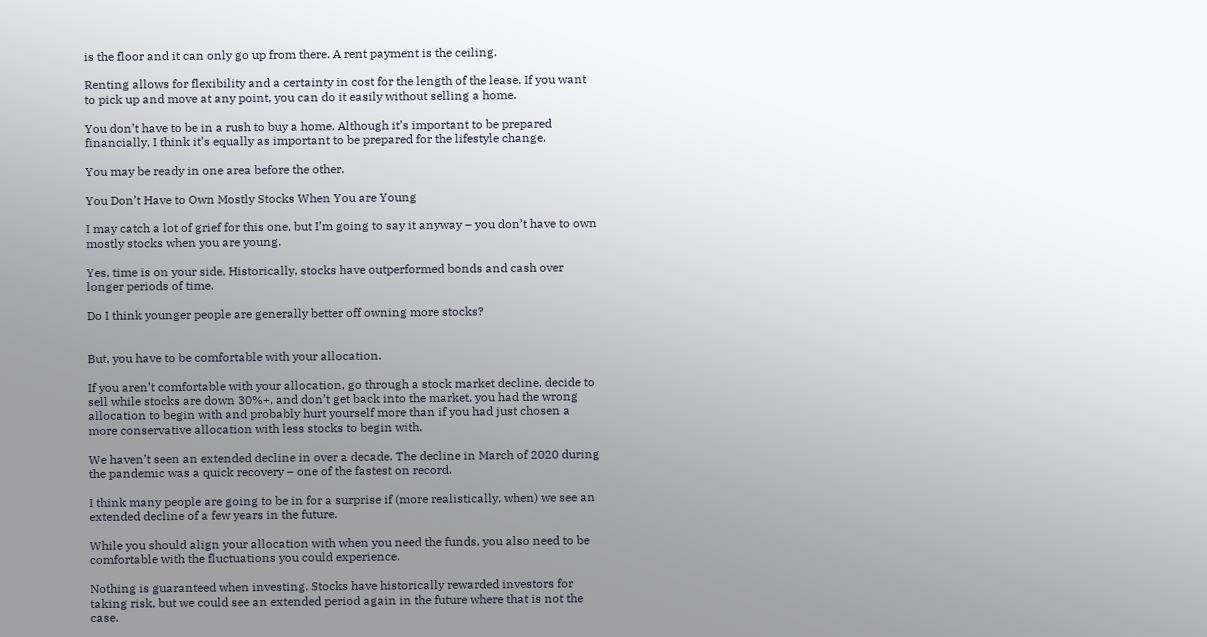is the floor and it can only go up from there. A rent payment is the ceiling.

Renting allows for flexibility and a certainty in cost for the length of the lease. If you want to pick up and move at any point, you can do it easily without selling a home.

You don’t have to be in a rush to buy a home. Although it’s important to be prepared financially, I think it’s equally as important to be prepared for the lifestyle change.

You may be ready in one area before the other.

You Don’t Have to Own Mostly Stocks When You are Young

I may catch a lot of grief for this one, but I’m going to say it anyway – you don’t have to own mostly stocks when you are young.

Yes, time is on your side. Historically, stocks have outperformed bonds and cash over longer periods of time.

Do I think younger people are generally better off owning more stocks?


But, you have to be comfortable with your allocation.

If you aren’t comfortable with your allocation, go through a stock market decline, decide to sell while stocks are down 30%+, and don’t get back into the market, you had the wrong allocation to begin with and probably hurt yourself more than if you had just chosen a more conservative allocation with less stocks to begin with.

We haven’t seen an extended decline in over a decade. The decline in March of 2020 during the pandemic was a quick recovery – one of the fastest on record.

I think many people are going to be in for a surprise if (more realistically, when) we see an extended decline of a few years in the future.

While you should align your allocation with when you need the funds, you also need to be comfortable with the fluctuations you could experience.

Nothing is guaranteed when investing. Stocks have historically rewarded investors for taking risk, but we could see an extended period again in the future where that is not the case.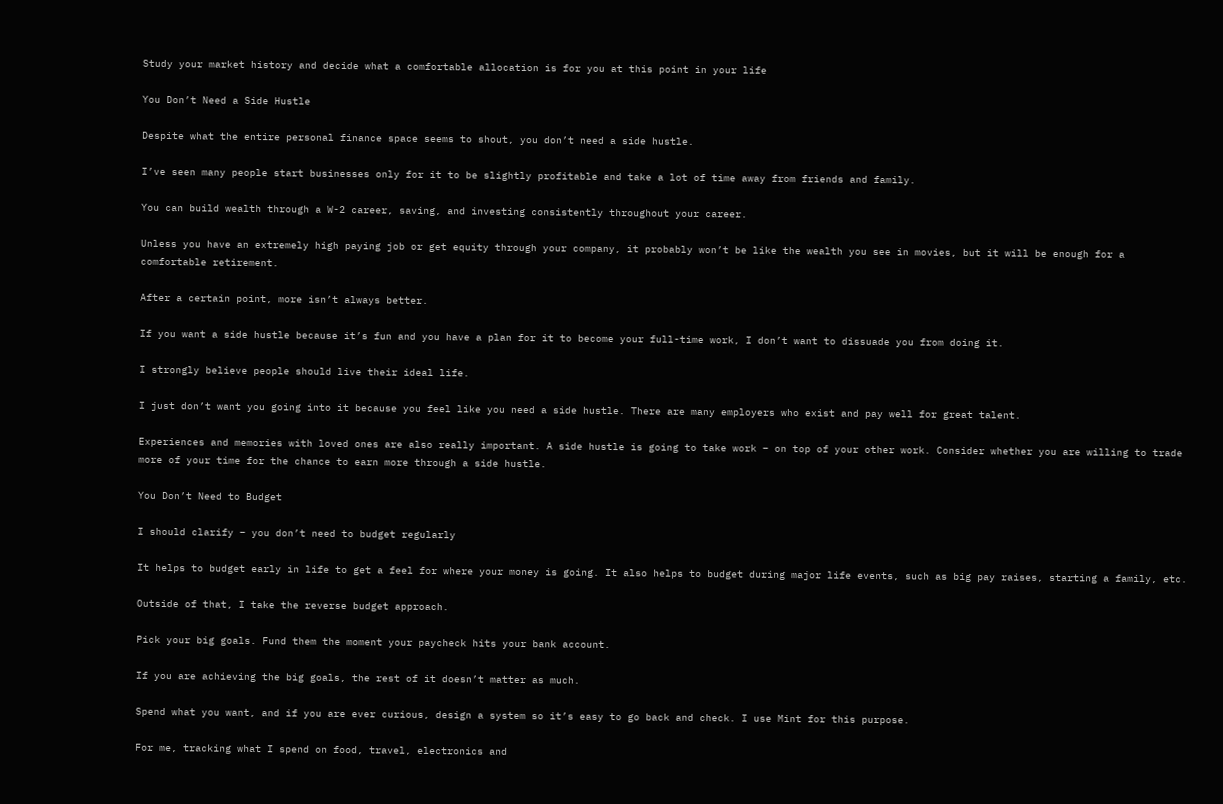Study your market history and decide what a comfortable allocation is for you at this point in your life

You Don’t Need a Side Hustle

Despite what the entire personal finance space seems to shout, you don’t need a side hustle.

I’ve seen many people start businesses only for it to be slightly profitable and take a lot of time away from friends and family.

You can build wealth through a W-2 career, saving, and investing consistently throughout your career.

Unless you have an extremely high paying job or get equity through your company, it probably won’t be like the wealth you see in movies, but it will be enough for a comfortable retirement.

After a certain point, more isn’t always better.

If you want a side hustle because it’s fun and you have a plan for it to become your full-time work, I don’t want to dissuade you from doing it.

I strongly believe people should live their ideal life.

I just don’t want you going into it because you feel like you need a side hustle. There are many employers who exist and pay well for great talent.

Experiences and memories with loved ones are also really important. A side hustle is going to take work – on top of your other work. Consider whether you are willing to trade more of your time for the chance to earn more through a side hustle.

You Don’t Need to Budget

I should clarify – you don’t need to budget regularly

It helps to budget early in life to get a feel for where your money is going. It also helps to budget during major life events, such as big pay raises, starting a family, etc.

Outside of that, I take the reverse budget approach.

Pick your big goals. Fund them the moment your paycheck hits your bank account.

If you are achieving the big goals, the rest of it doesn’t matter as much.

Spend what you want, and if you are ever curious, design a system so it’s easy to go back and check. I use Mint for this purpose.

For me, tracking what I spend on food, travel, electronics and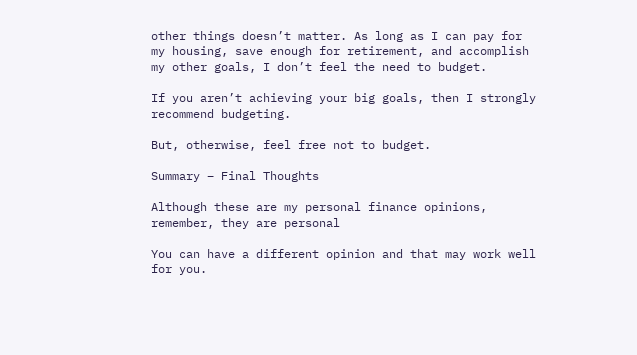other things doesn’t matter. As long as I can pay for my housing, save enough for retirement, and accomplish my other goals, I don’t feel the need to budget.

If you aren’t achieving your big goals, then I strongly recommend budgeting.

But, otherwise, feel free not to budget.

Summary – Final Thoughts

Although these are my personal finance opinions, remember, they are personal

You can have a different opinion and that may work well for you.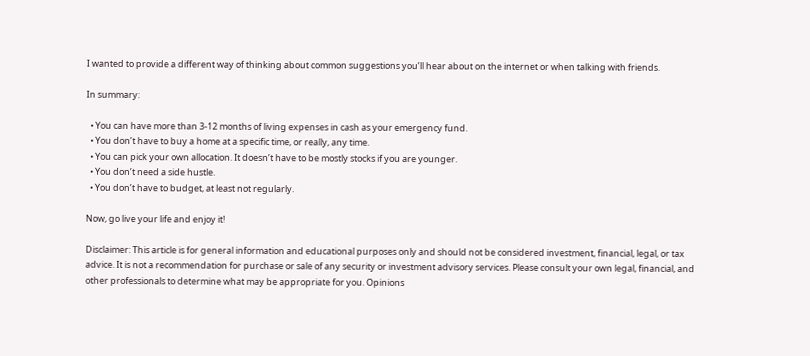I wanted to provide a different way of thinking about common suggestions you’ll hear about on the internet or when talking with friends.

In summary:

  • You can have more than 3-12 months of living expenses in cash as your emergency fund.
  • You don’t have to buy a home at a specific time, or really, any time.
  • You can pick your own allocation. It doesn’t have to be mostly stocks if you are younger.
  • You don’t need a side hustle.
  • You don’t have to budget, at least not regularly.

Now, go live your life and enjoy it!

Disclaimer: This article is for general information and educational purposes only and should not be considered investment, financial, legal, or tax advice. It is not a recommendation for purchase or sale of any security or investment advisory services. Please consult your own legal, financial, and other professionals to determine what may be appropriate for you. Opinions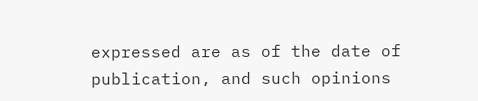expressed are as of the date of publication, and such opinions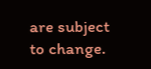are subject to change.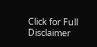Click for Full Disclaimer